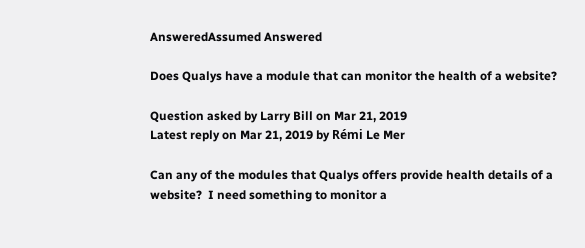AnsweredAssumed Answered

Does Qualys have a module that can monitor the health of a website?

Question asked by Larry Bill on Mar 21, 2019
Latest reply on Mar 21, 2019 by Rémi Le Mer

Can any of the modules that Qualys offers provide health details of a website?  I need something to monitor a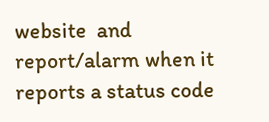website  and report/alarm when it reports a status code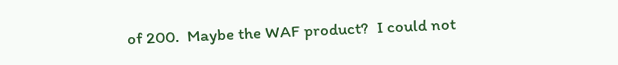of 200.  Maybe the WAF product?  I could not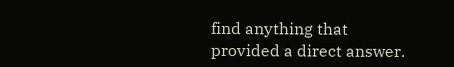find anything that provided a direct answer.